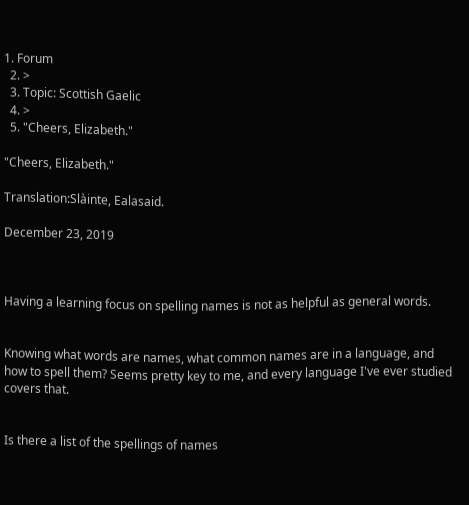1. Forum
  2. >
  3. Topic: Scottish Gaelic
  4. >
  5. "Cheers, Elizabeth."

"Cheers, Elizabeth."

Translation:Slàinte, Ealasaid.

December 23, 2019



Having a learning focus on spelling names is not as helpful as general words.


Knowing what words are names, what common names are in a language, and how to spell them? Seems pretty key to me, and every language I've ever studied covers that.


Is there a list of the spellings of names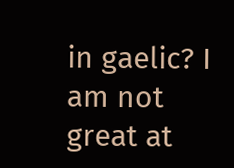in gaelic? I am not great at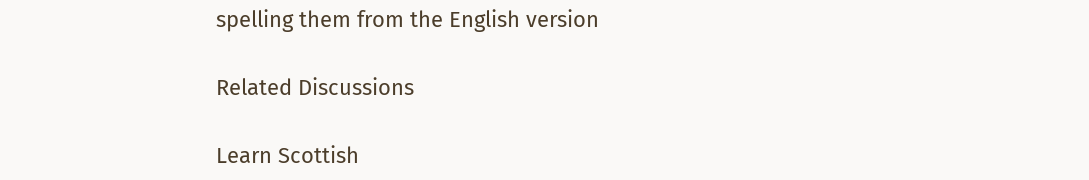spelling them from the English version

Related Discussions

Learn Scottish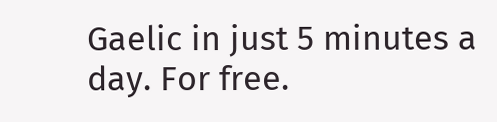Gaelic in just 5 minutes a day. For free.